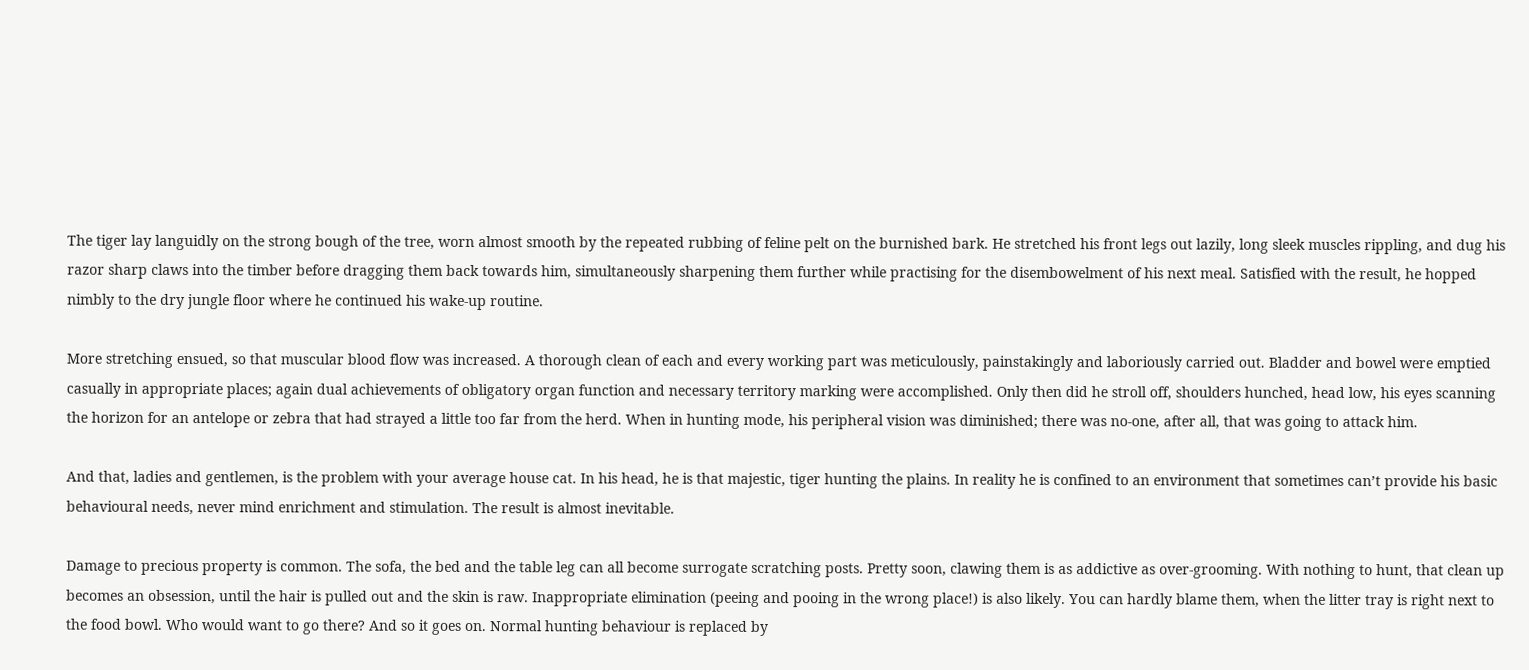The tiger lay languidly on the strong bough of the tree, worn almost smooth by the repeated rubbing of feline pelt on the burnished bark. He stretched his front legs out lazily, long sleek muscles rippling, and dug his razor sharp claws into the timber before dragging them back towards him, simultaneously sharpening them further while practising for the disembowelment of his next meal. Satisfied with the result, he hopped nimbly to the dry jungle floor where he continued his wake-up routine.

More stretching ensued, so that muscular blood flow was increased. A thorough clean of each and every working part was meticulously, painstakingly and laboriously carried out. Bladder and bowel were emptied casually in appropriate places; again dual achievements of obligatory organ function and necessary territory marking were accomplished. Only then did he stroll off, shoulders hunched, head low, his eyes scanning the horizon for an antelope or zebra that had strayed a little too far from the herd. When in hunting mode, his peripheral vision was diminished; there was no-one, after all, that was going to attack him.

And that, ladies and gentlemen, is the problem with your average house cat. In his head, he is that majestic, tiger hunting the plains. In reality he is confined to an environment that sometimes can’t provide his basic behavioural needs, never mind enrichment and stimulation. The result is almost inevitable.

Damage to precious property is common. The sofa, the bed and the table leg can all become surrogate scratching posts. Pretty soon, clawing them is as addictive as over-grooming. With nothing to hunt, that clean up becomes an obsession, until the hair is pulled out and the skin is raw. Inappropriate elimination (peeing and pooing in the wrong place!) is also likely. You can hardly blame them, when the litter tray is right next to the food bowl. Who would want to go there? And so it goes on. Normal hunting behaviour is replaced by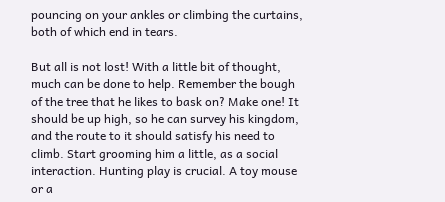pouncing on your ankles or climbing the curtains, both of which end in tears.

But all is not lost! With a little bit of thought, much can be done to help. Remember the bough of the tree that he likes to bask on? Make one! It should be up high, so he can survey his kingdom, and the route to it should satisfy his need to climb. Start grooming him a little, as a social interaction. Hunting play is crucial. A toy mouse or a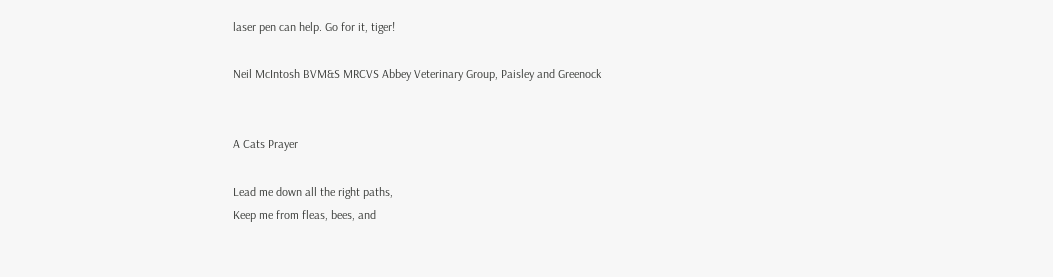laser pen can help. Go for it, tiger!

Neil McIntosh BVM&S MRCVS Abbey Veterinary Group, Paisley and Greenock


A Cats Prayer

Lead me down all the right paths,
Keep me from fleas, bees, and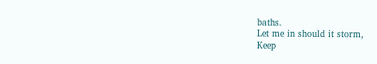baths.
Let me in should it storm,
Keep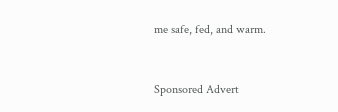me safe, fed, and warm.


Sponsored Advert